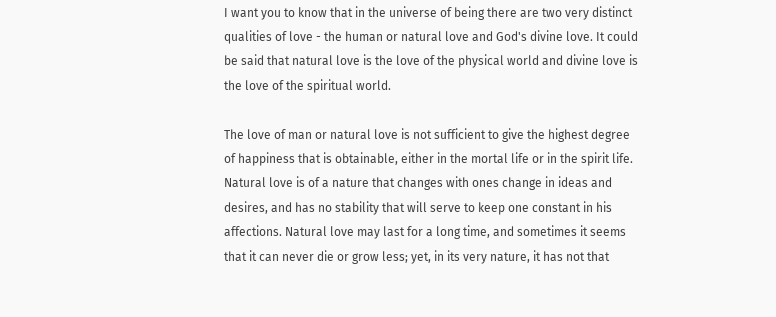I want you to know that in the universe of being there are two very distinct qualities of love - the human or natural love and God's divine love. It could be said that natural love is the love of the physical world and divine love is the love of the spiritual world.

The love of man or natural love is not sufficient to give the highest degree of happiness that is obtainable, either in the mortal life or in the spirit life. Natural love is of a nature that changes with ones change in ideas and desires, and has no stability that will serve to keep one constant in his affections. Natural love may last for a long time, and sometimes it seems that it can never die or grow less; yet, in its very nature, it has not that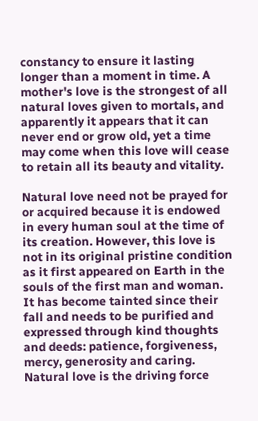constancy to ensure it lasting longer than a moment in time. A mother's love is the strongest of all natural loves given to mortals, and apparently it appears that it can never end or grow old, yet a time may come when this love will cease to retain all its beauty and vitality.

Natural love need not be prayed for or acquired because it is endowed in every human soul at the time of its creation. However, this love is not in its original pristine condition as it first appeared on Earth in the souls of the first man and woman. It has become tainted since their fall and needs to be purified and expressed through kind thoughts and deeds: patience, forgiveness, mercy, generosity and caring. Natural love is the driving force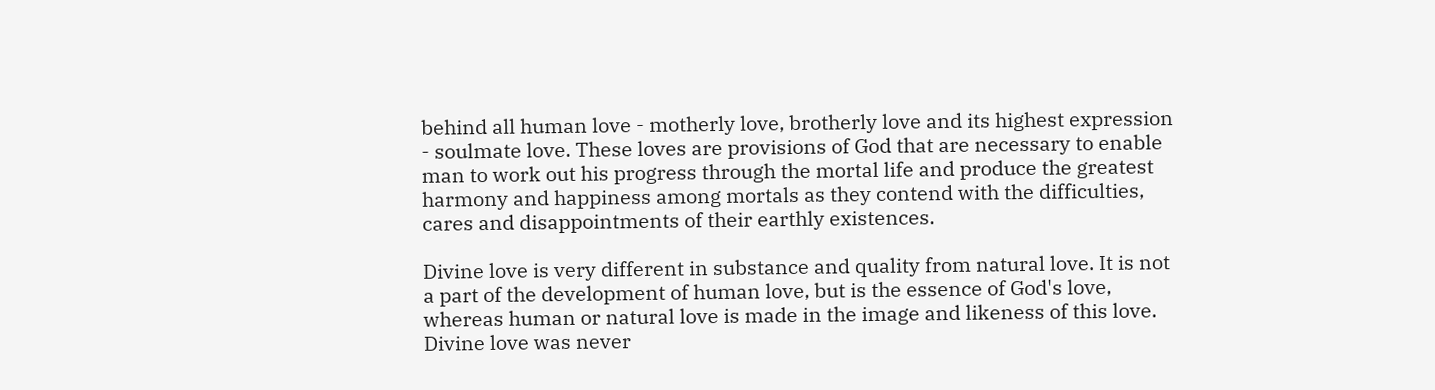behind all human love - motherly love, brotherly love and its highest expression - soulmate love. These loves are provisions of God that are necessary to enable man to work out his progress through the mortal life and produce the greatest harmony and happiness among mortals as they contend with the difficulties, cares and disappointments of their earthly existences.

Divine love is very different in substance and quality from natural love. It is not a part of the development of human love, but is the essence of God's love, whereas human or natural love is made in the image and likeness of this love. Divine love was never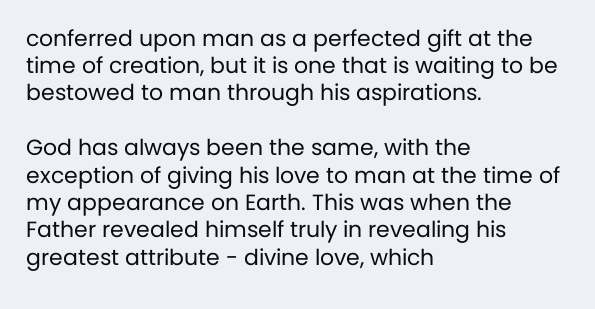conferred upon man as a perfected gift at the time of creation, but it is one that is waiting to be bestowed to man through his aspirations.

God has always been the same, with the exception of giving his love to man at the time of my appearance on Earth. This was when the Father revealed himself truly in revealing his greatest attribute - divine love, which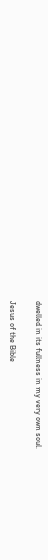dwelled in its fullness in my very own soul.

Jesus of the Bible